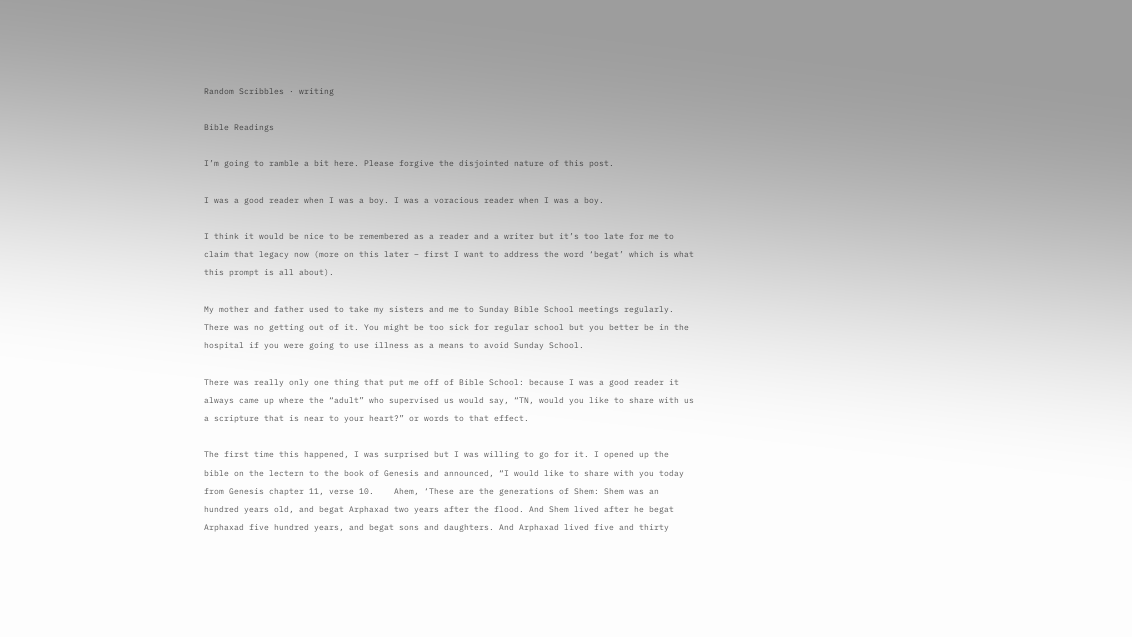Random Scribbles · writing

Bible Readings

I’m going to ramble a bit here. Please forgive the disjointed nature of this post.

I was a good reader when I was a boy. I was a voracious reader when I was a boy.

I think it would be nice to be remembered as a reader and a writer but it’s too late for me to claim that legacy now (more on this later – first I want to address the word ‘begat’ which is what this prompt is all about).

My mother and father used to take my sisters and me to Sunday Bible School meetings regularly. There was no getting out of it. You might be too sick for regular school but you better be in the hospital if you were going to use illness as a means to avoid Sunday School.

There was really only one thing that put me off of Bible School: because I was a good reader it always came up where the “adult” who supervised us would say, “TN, would you like to share with us a scripture that is near to your heart?” or words to that effect.

The first time this happened, I was surprised but I was willing to go for it. I opened up the bible on the lectern to the book of Genesis and announced, “I would like to share with you today from Genesis chapter 11, verse 10.    Ahem, ‘These are the generations of Shem: Shem was an hundred years old, and begat Arphaxad two years after the flood. And Shem lived after he begat Arphaxad five hundred years, and begat sons and daughters. And Arphaxad lived five and thirty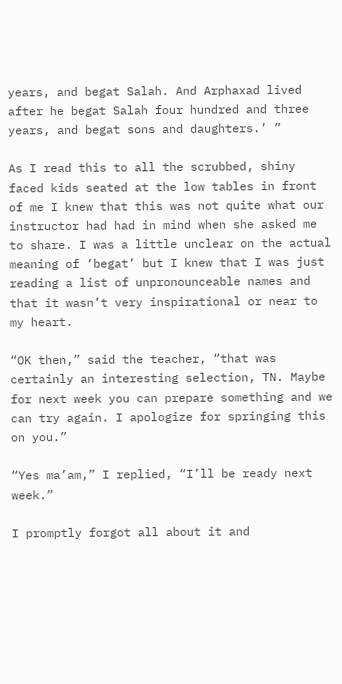years, and begat Salah. And Arphaxad lived after he begat Salah four hundred and three years, and begat sons and daughters.’ ”

As I read this to all the scrubbed, shiny faced kids seated at the low tables in front of me I knew that this was not quite what our instructor had had in mind when she asked me to share. I was a little unclear on the actual meaning of ‘begat’ but I knew that I was just reading a list of unpronounceable names and that it wasn’t very inspirational or near to my heart.

“OK then,” said the teacher, “that was certainly an interesting selection, TN. Maybe for next week you can prepare something and we can try again. I apologize for springing this on you.”

“Yes ma’am,” I replied, “I’ll be ready next week.”

I promptly forgot all about it and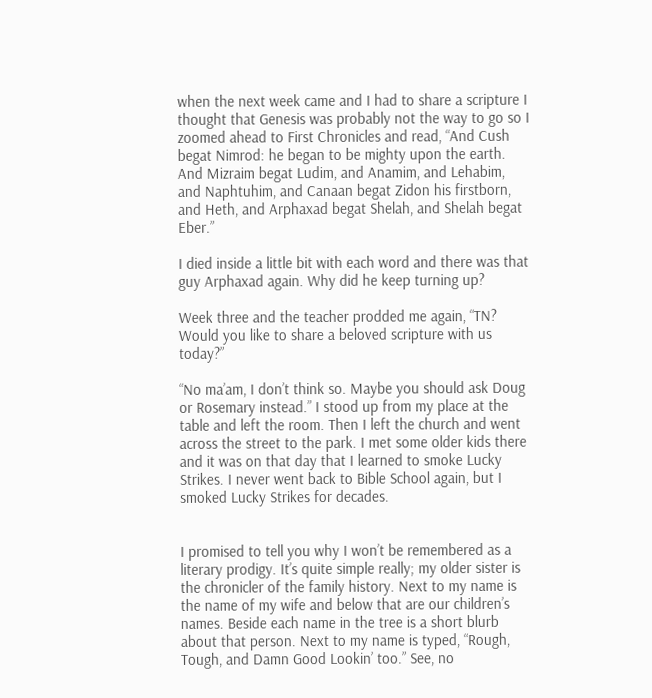when the next week came and I had to share a scripture I thought that Genesis was probably not the way to go so I zoomed ahead to First Chronicles and read, “And Cush begat Nimrod: he began to be mighty upon the earth. And Mizraim begat Ludim, and Anamim, and Lehabim, and Naphtuhim, and Canaan begat Zidon his firstborn, and Heth, and Arphaxad begat Shelah, and Shelah begat Eber.”

I died inside a little bit with each word and there was that guy Arphaxad again. Why did he keep turning up?

Week three and the teacher prodded me again, “TN? Would you like to share a beloved scripture with us today?”

“No ma’am, I don’t think so. Maybe you should ask Doug or Rosemary instead.” I stood up from my place at the table and left the room. Then I left the church and went across the street to the park. I met some older kids there and it was on that day that I learned to smoke Lucky Strikes. I never went back to Bible School again, but I smoked Lucky Strikes for decades.


I promised to tell you why I won’t be remembered as a literary prodigy. It’s quite simple really; my older sister is the chronicler of the family history. Next to my name is the name of my wife and below that are our children’s names. Beside each name in the tree is a short blurb about that person. Next to my name is typed, “Rough, Tough, and Damn Good Lookin’ too.” See, no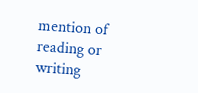mention of reading or writing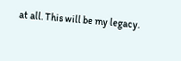at all. This will be my legacy.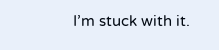I’m stuck with it.